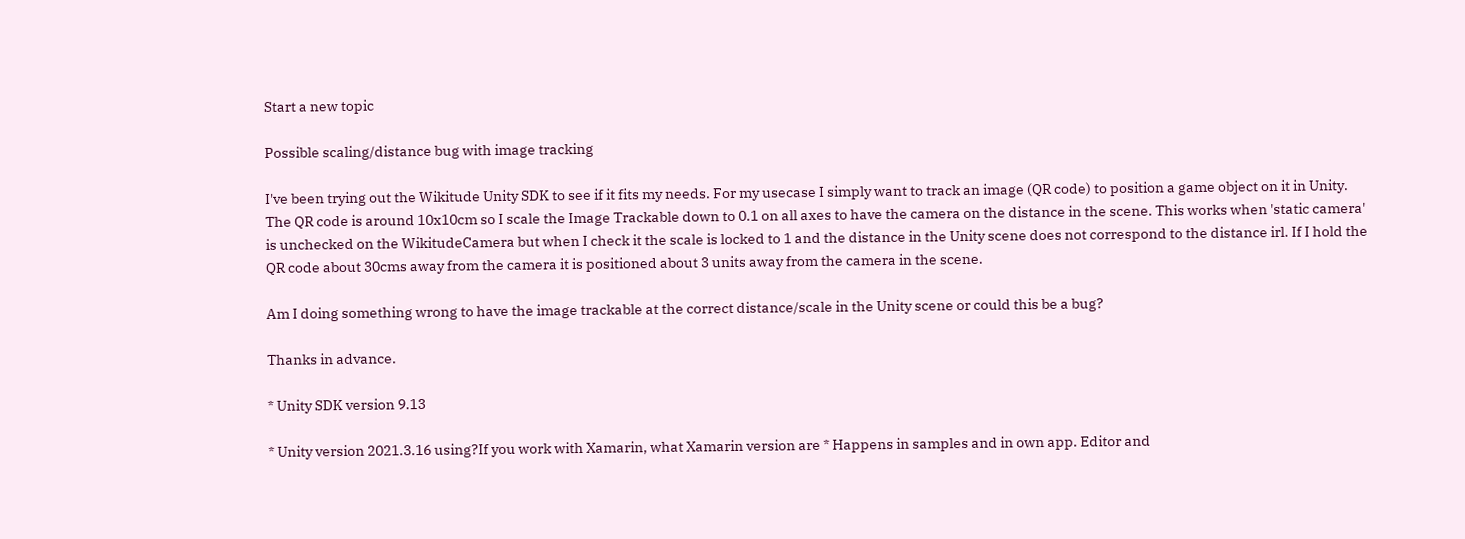Start a new topic

Possible scaling/distance bug with image tracking

I've been trying out the Wikitude Unity SDK to see if it fits my needs. For my usecase I simply want to track an image (QR code) to position a game object on it in Unity. The QR code is around 10x10cm so I scale the Image Trackable down to 0.1 on all axes to have the camera on the distance in the scene. This works when 'static camera' is unchecked on the WikitudeCamera but when I check it the scale is locked to 1 and the distance in the Unity scene does not correspond to the distance irl. If I hold the QR code about 30cms away from the camera it is positioned about 3 units away from the camera in the scene.

Am I doing something wrong to have the image trackable at the correct distance/scale in the Unity scene or could this be a bug?

Thanks in advance.

* Unity SDK version 9.13

* Unity version 2021.3.16 using?If you work with Xamarin, what Xamarin version are * Happens in samples and in own app. Editor and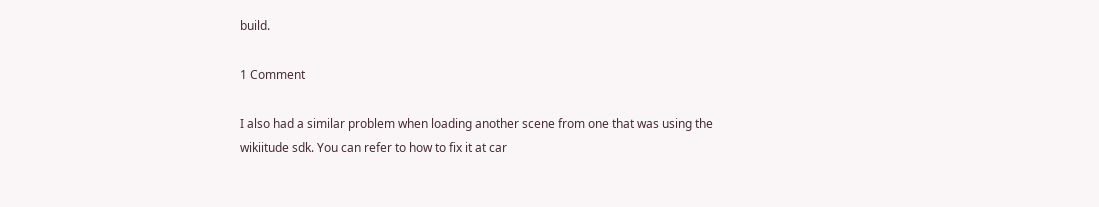build.

1 Comment

I also had a similar problem when loading another scene from one that was using the wikiitude sdk. You can refer to how to fix it at car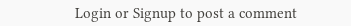Login or Signup to post a comment